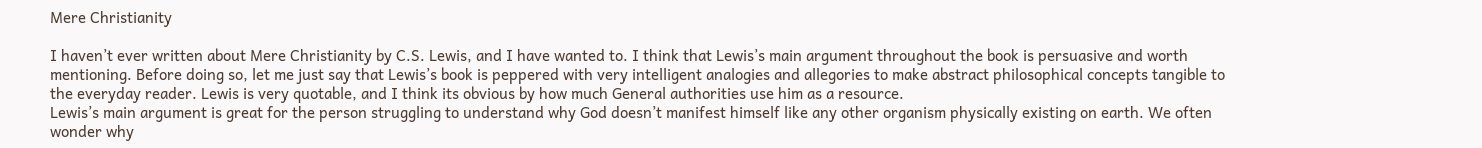Mere Christianity

I haven’t ever written about Mere Christianity by C.S. Lewis, and I have wanted to. I think that Lewis’s main argument throughout the book is persuasive and worth mentioning. Before doing so, let me just say that Lewis’s book is peppered with very intelligent analogies and allegories to make abstract philosophical concepts tangible to the everyday reader. Lewis is very quotable, and I think its obvious by how much General authorities use him as a resource.
Lewis’s main argument is great for the person struggling to understand why God doesn’t manifest himself like any other organism physically existing on earth. We often wonder why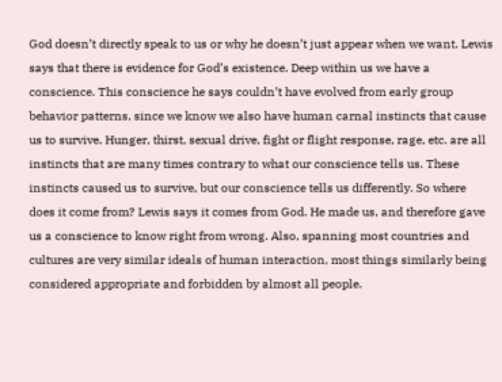God doesn’t directly speak to us or why he doesn’t just appear when we want. Lewis says that there is evidence for God’s existence. Deep within us we have a conscience. This conscience he says couldn’t have evolved from early group behavior patterns, since we know we also have human carnal instincts that cause us to survive. Hunger, thirst, sexual drive, fight or flight response, rage, etc. are all instincts that are many times contrary to what our conscience tells us. These instincts caused us to survive, but our conscience tells us differently. So where does it come from? Lewis says it comes from God. He made us, and therefore gave us a conscience to know right from wrong. Also, spanning most countries and cultures are very similar ideals of human interaction, most things similarly being considered appropriate and forbidden by almost all people.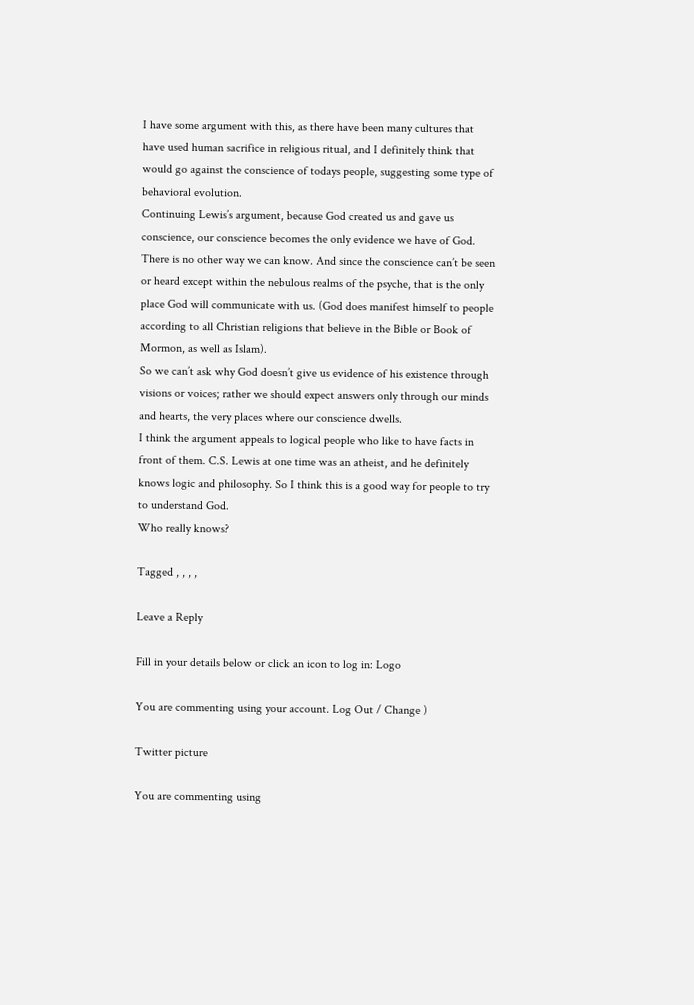I have some argument with this, as there have been many cultures that have used human sacrifice in religious ritual, and I definitely think that would go against the conscience of todays people, suggesting some type of behavioral evolution.
Continuing Lewis’s argument, because God created us and gave us conscience, our conscience becomes the only evidence we have of God. There is no other way we can know. And since the conscience can’t be seen or heard except within the nebulous realms of the psyche, that is the only place God will communicate with us. (God does manifest himself to people according to all Christian religions that believe in the Bible or Book of Mormon, as well as Islam).
So we can’t ask why God doesn’t give us evidence of his existence through visions or voices; rather we should expect answers only through our minds and hearts, the very places where our conscience dwells.
I think the argument appeals to logical people who like to have facts in front of them. C.S. Lewis at one time was an atheist, and he definitely knows logic and philosophy. So I think this is a good way for people to try to understand God.
Who really knows?

Tagged , , , ,

Leave a Reply

Fill in your details below or click an icon to log in: Logo

You are commenting using your account. Log Out / Change )

Twitter picture

You are commenting using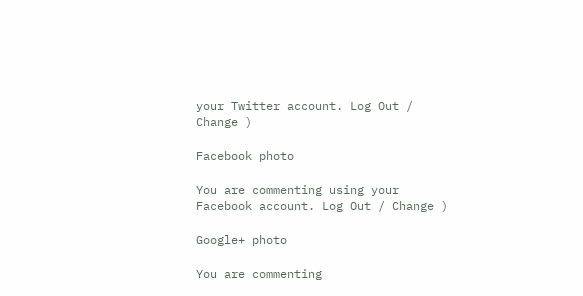your Twitter account. Log Out / Change )

Facebook photo

You are commenting using your Facebook account. Log Out / Change )

Google+ photo

You are commenting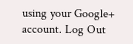using your Google+ account. Log Out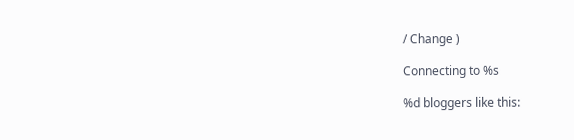/ Change )

Connecting to %s

%d bloggers like this: